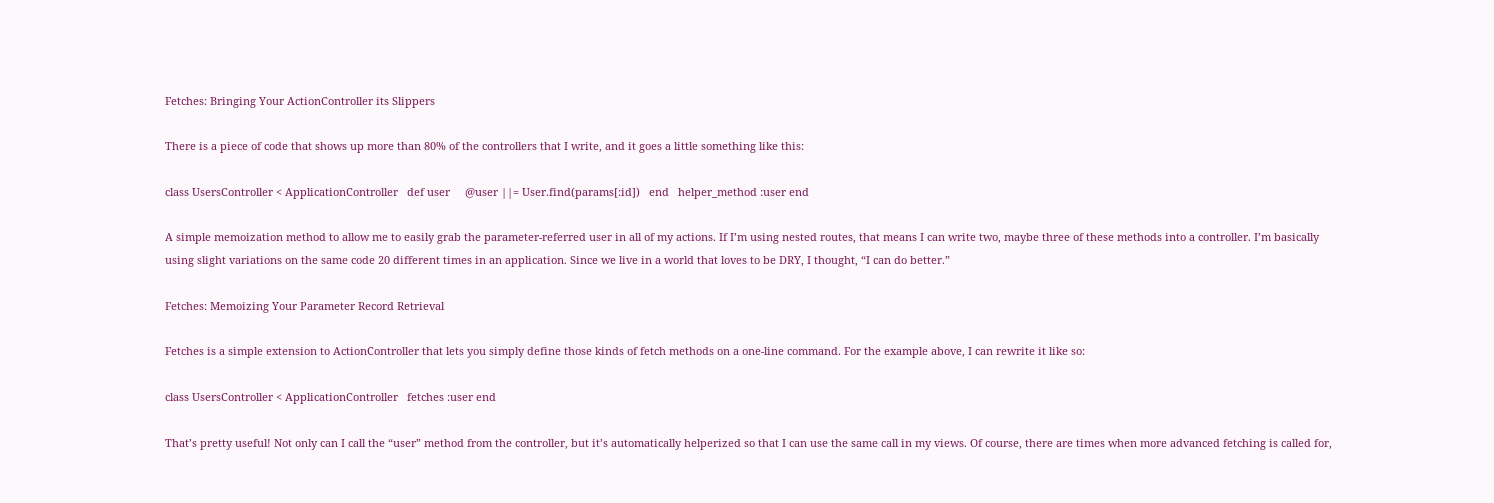Fetches: Bringing Your ActionController its Slippers

There is a piece of code that shows up more than 80% of the controllers that I write, and it goes a little something like this:

class UsersController < ApplicationController   def user     @user ||= User.find(params[:id])   end   helper_method :user end

A simple memoization method to allow me to easily grab the parameter-referred user in all of my actions. If I’m using nested routes, that means I can write two, maybe three of these methods into a controller. I’m basically using slight variations on the same code 20 different times in an application. Since we live in a world that loves to be DRY, I thought, “I can do better.”

Fetches: Memoizing Your Parameter Record Retrieval

Fetches is a simple extension to ActionController that lets you simply define those kinds of fetch methods on a one-line command. For the example above, I can rewrite it like so:

class UsersController < ApplicationController   fetches :user end

That’s pretty useful! Not only can I call the “user” method from the controller, but it’s automatically helperized so that I can use the same call in my views. Of course, there are times when more advanced fetching is called for,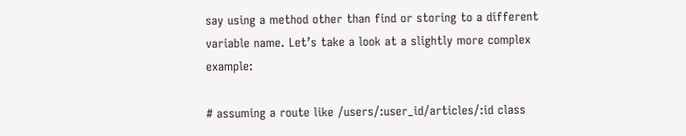say using a method other than find or storing to a different variable name. Let’s take a look at a slightly more complex example:

# assuming a route like /users/:user_id/articles/:id class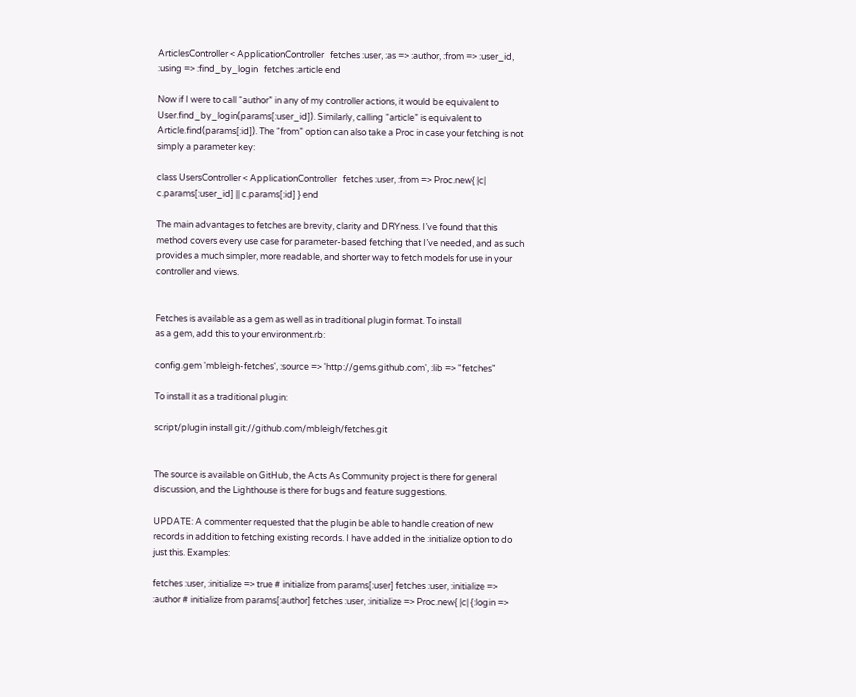ArticlesController < ApplicationController   fetches :user, :as => :author, :from => :user_id, :using => :find_by_login   fetches :article end

Now if I were to call “author” in any of my controller actions, it would be equivalent to User.find_by_login(params[:user_id]). Similarly, calling “article” is equivalent to Article.find(params[:id]). The “from” option can also take a Proc in case your fetching is not simply a parameter key:

class UsersController < ApplicationController   fetches :user, :from => Proc.new{ |c| c.params[:user_id] || c.params[:id] } end

The main advantages to fetches are brevity, clarity and DRYness. I’ve found that this method covers every use case for parameter-based fetching that I’ve needed, and as such provides a much simpler, more readable, and shorter way to fetch models for use in your controller and views.


Fetches is available as a gem as well as in traditional plugin format. To install
as a gem, add this to your environment.rb:

config.gem 'mbleigh-fetches', :source => 'http://gems.github.com', :lib => "fetches"

To install it as a traditional plugin:

script/plugin install git://github.com/mbleigh/fetches.git


The source is available on GitHub, the Acts As Community project is there for general discussion, and the Lighthouse is there for bugs and feature suggestions.

UPDATE: A commenter requested that the plugin be able to handle creation of new records in addition to fetching existing records. I have added in the :initialize option to do just this. Examples:

fetches :user, :initialize => true # initialize from params[:user] fetches :user, :initialize => :author # initialize from params[:author] fetches :user, :initialize => Proc.new{ |c| {:login =>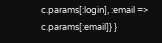c.params[:login], :email => c.params[:email]} }